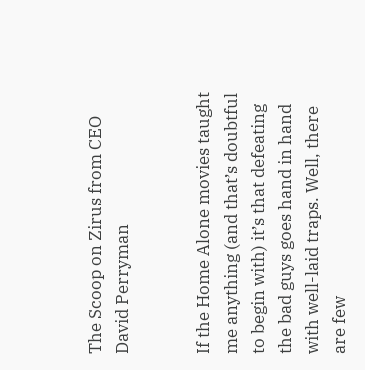The Scoop on Zirus from CEO David Perryman


If the Home Alone movies taught me anything (and that’s doubtful to begin with) it’s that defeating the bad guys goes hand in hand with well-laid traps. Well, there are few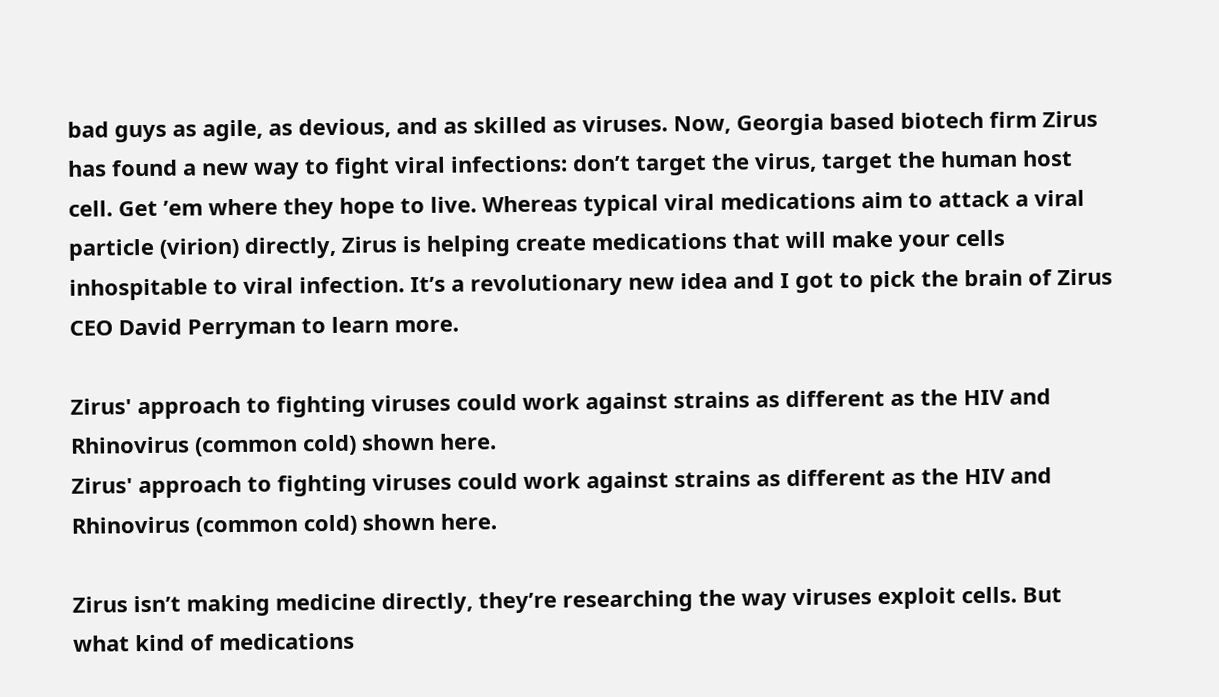bad guys as agile, as devious, and as skilled as viruses. Now, Georgia based biotech firm Zirus has found a new way to fight viral infections: don’t target the virus, target the human host cell. Get ’em where they hope to live. Whereas typical viral medications aim to attack a viral particle (virion) directly, Zirus is helping create medications that will make your cells inhospitable to viral infection. It’s a revolutionary new idea and I got to pick the brain of Zirus CEO David Perryman to learn more.

Zirus' approach to fighting viruses could work against strains as different as the HIV and Rhinovirus (common cold) shown here.
Zirus' approach to fighting viruses could work against strains as different as the HIV and Rhinovirus (common cold) shown here.

Zirus isn’t making medicine directly, they’re researching the way viruses exploit cells. But what kind of medications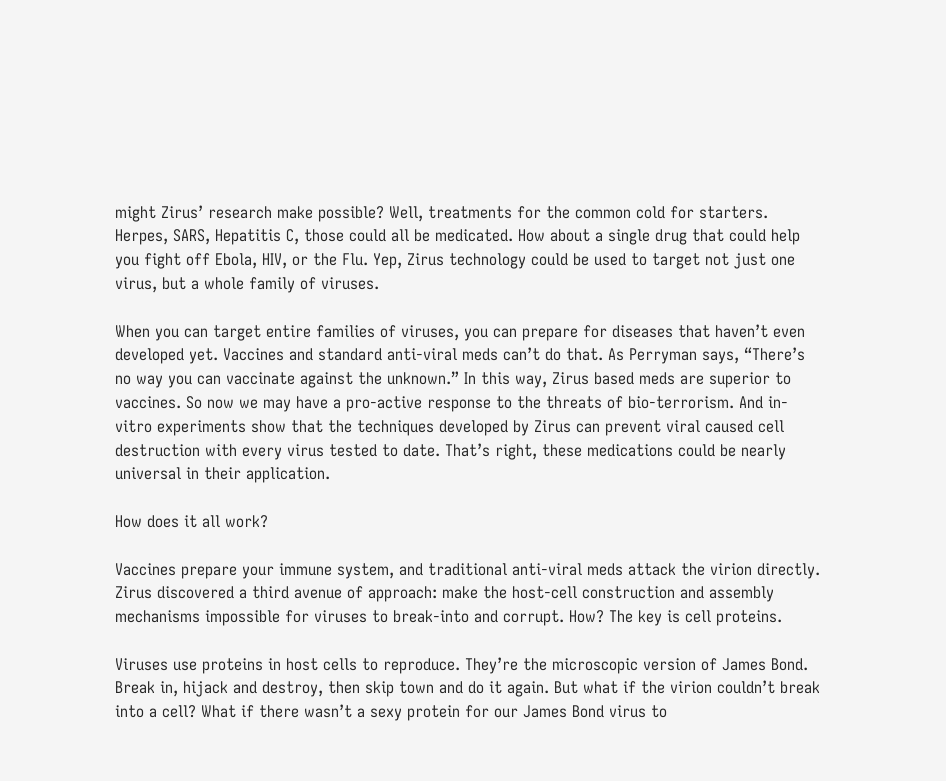might Zirus’ research make possible? Well, treatments for the common cold for starters. Herpes, SARS, Hepatitis C, those could all be medicated. How about a single drug that could help you fight off Ebola, HIV, or the Flu. Yep, Zirus technology could be used to target not just one virus, but a whole family of viruses.

When you can target entire families of viruses, you can prepare for diseases that haven’t even developed yet. Vaccines and standard anti-viral meds can’t do that. As Perryman says, “There’s no way you can vaccinate against the unknown.” In this way, Zirus based meds are superior to vaccines. So now we may have a pro-active response to the threats of bio-terrorism. And in-vitro experiments show that the techniques developed by Zirus can prevent viral caused cell destruction with every virus tested to date. That’s right, these medications could be nearly universal in their application.

How does it all work?

Vaccines prepare your immune system, and traditional anti-viral meds attack the virion directly. Zirus discovered a third avenue of approach: make the host-cell construction and assembly mechanisms impossible for viruses to break-into and corrupt. How? The key is cell proteins.

Viruses use proteins in host cells to reproduce. They’re the microscopic version of James Bond. Break in, hijack and destroy, then skip town and do it again. But what if the virion couldn’t break into a cell? What if there wasn’t a sexy protein for our James Bond virus to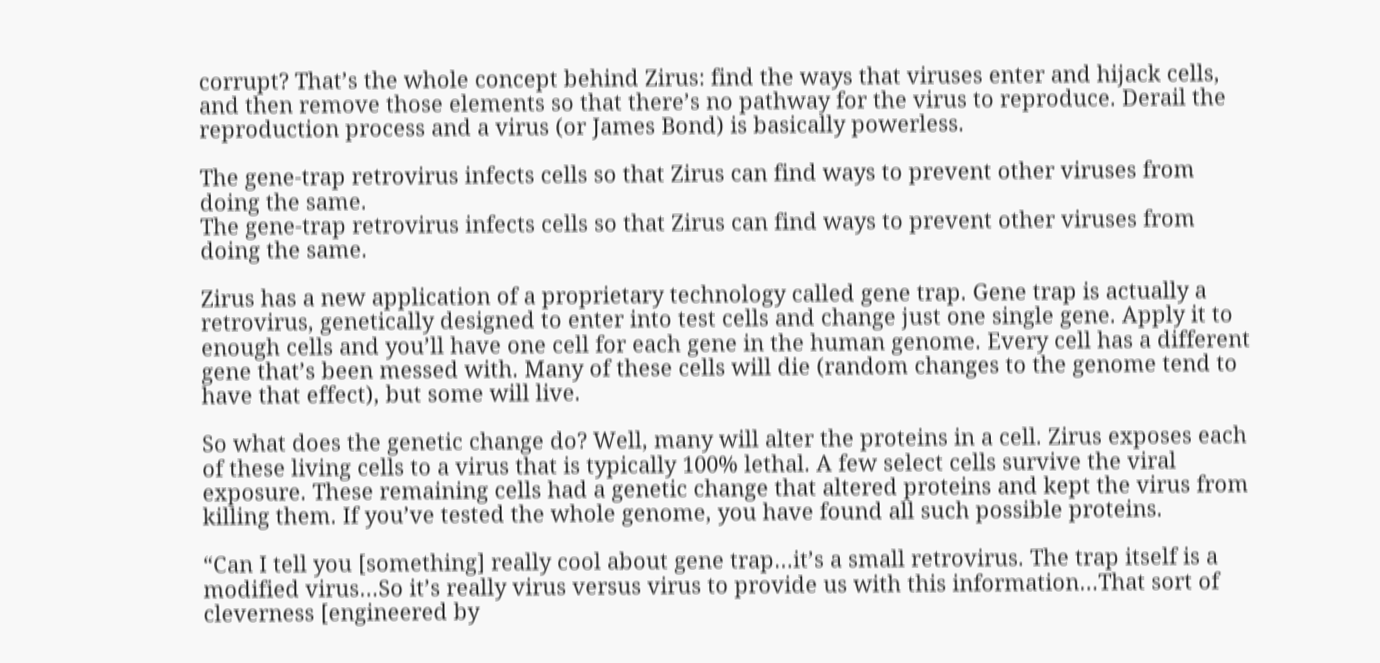corrupt? That’s the whole concept behind Zirus: find the ways that viruses enter and hijack cells, and then remove those elements so that there’s no pathway for the virus to reproduce. Derail the reproduction process and a virus (or James Bond) is basically powerless.

The gene-trap retrovirus infects cells so that Zirus can find ways to prevent other viruses from doing the same.
The gene-trap retrovirus infects cells so that Zirus can find ways to prevent other viruses from doing the same.

Zirus has a new application of a proprietary technology called gene trap. Gene trap is actually a retrovirus, genetically designed to enter into test cells and change just one single gene. Apply it to enough cells and you’ll have one cell for each gene in the human genome. Every cell has a different gene that’s been messed with. Many of these cells will die (random changes to the genome tend to have that effect), but some will live.

So what does the genetic change do? Well, many will alter the proteins in a cell. Zirus exposes each of these living cells to a virus that is typically 100% lethal. A few select cells survive the viral exposure. These remaining cells had a genetic change that altered proteins and kept the virus from killing them. If you’ve tested the whole genome, you have found all such possible proteins.

“Can I tell you [something] really cool about gene trap…it’s a small retrovirus. The trap itself is a modified virus…So it’s really virus versus virus to provide us with this information…That sort of cleverness [engineered by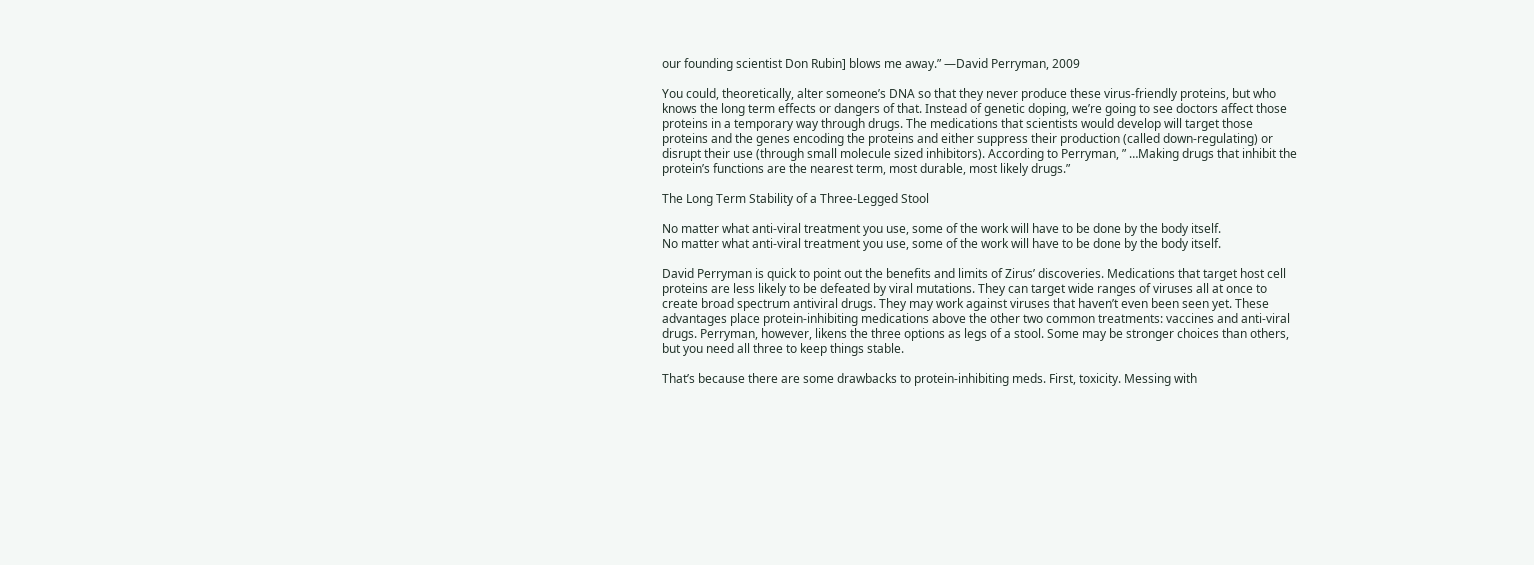our founding scientist Don Rubin] blows me away.” —David Perryman, 2009

You could, theoretically, alter someone’s DNA so that they never produce these virus-friendly proteins, but who knows the long term effects or dangers of that. Instead of genetic doping, we’re going to see doctors affect those proteins in a temporary way through drugs. The medications that scientists would develop will target those proteins and the genes encoding the proteins and either suppress their production (called down-regulating) or disrupt their use (through small molecule sized inhibitors). According to Perryman, ” …Making drugs that inhibit the protein’s functions are the nearest term, most durable, most likely drugs.”

The Long Term Stability of a Three-Legged Stool

No matter what anti-viral treatment you use, some of the work will have to be done by the body itself.
No matter what anti-viral treatment you use, some of the work will have to be done by the body itself.

David Perryman is quick to point out the benefits and limits of Zirus’ discoveries. Medications that target host cell proteins are less likely to be defeated by viral mutations. They can target wide ranges of viruses all at once to create broad spectrum antiviral drugs. They may work against viruses that haven’t even been seen yet. These advantages place protein-inhibiting medications above the other two common treatments: vaccines and anti-viral drugs. Perryman, however, likens the three options as legs of a stool. Some may be stronger choices than others, but you need all three to keep things stable.

That’s because there are some drawbacks to protein-inhibiting meds. First, toxicity. Messing with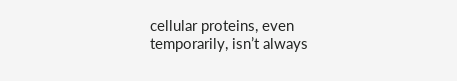cellular proteins, even temporarily, isn’t always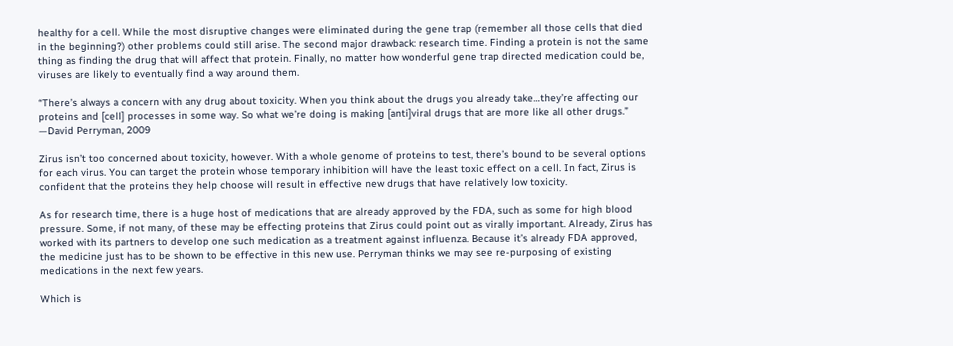healthy for a cell. While the most disruptive changes were eliminated during the gene trap (remember all those cells that died in the beginning?) other problems could still arise. The second major drawback: research time. Finding a protein is not the same thing as finding the drug that will affect that protein. Finally, no matter how wonderful gene trap directed medication could be, viruses are likely to eventually find a way around them.

“There’s always a concern with any drug about toxicity. When you think about the drugs you already take…they’re affecting our proteins and [cell] processes in some way. So what we’re doing is making [anti]viral drugs that are more like all other drugs.” —David Perryman, 2009

Zirus isn’t too concerned about toxicity, however. With a whole genome of proteins to test, there’s bound to be several options for each virus. You can target the protein whose temporary inhibition will have the least toxic effect on a cell. In fact, Zirus is confident that the proteins they help choose will result in effective new drugs that have relatively low toxicity.

As for research time, there is a huge host of medications that are already approved by the FDA, such as some for high blood pressure. Some, if not many, of these may be effecting proteins that Zirus could point out as virally important. Already, Zirus has worked with its partners to develop one such medication as a treatment against influenza. Because it’s already FDA approved, the medicine just has to be shown to be effective in this new use. Perryman thinks we may see re-purposing of existing medications in the next few years.

Which is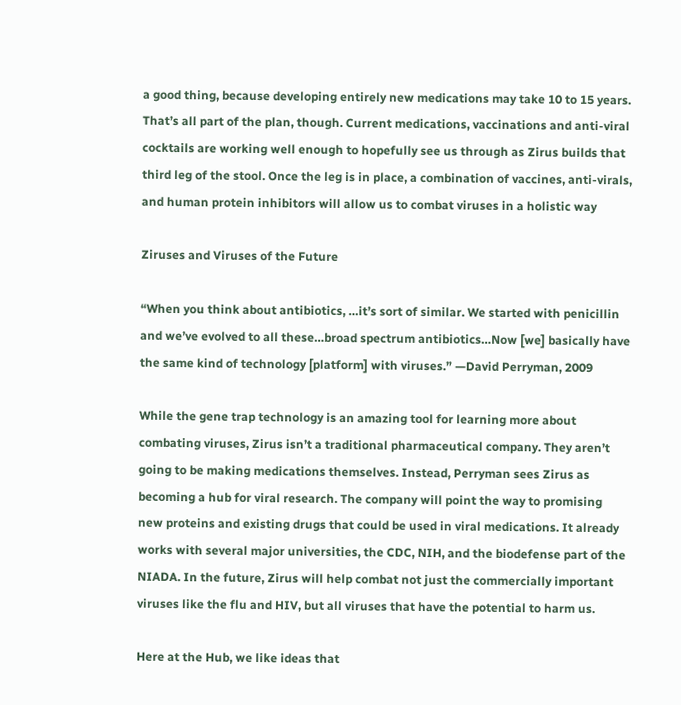a good thing, because developing entirely new medications may take 10 to 15 years. That’s all part of the plan, though. Current medications, vaccinations and anti-viral cocktails are working well enough to hopefully see us through as Zirus builds that third leg of the stool. Once the leg is in place, a combination of vaccines, anti-virals, and human protein inhibitors will allow us to combat viruses in a holistic way

Ziruses and Viruses of the Future

“When you think about antibiotics, …it’s sort of similar. We started with penicillin and we’ve evolved to all these…broad spectrum antibiotics…Now [we] basically have the same kind of technology [platform] with viruses.” —David Perryman, 2009

While the gene trap technology is an amazing tool for learning more about combating viruses, Zirus isn’t a traditional pharmaceutical company. They aren’t going to be making medications themselves. Instead, Perryman sees Zirus as becoming a hub for viral research. The company will point the way to promising new proteins and existing drugs that could be used in viral medications. It already works with several major universities, the CDC, NIH, and the biodefense part of the NIADA. In the future, Zirus will help combat not just the commercially important viruses like the flu and HIV, but all viruses that have the potential to harm us.

Here at the Hub, we like ideas that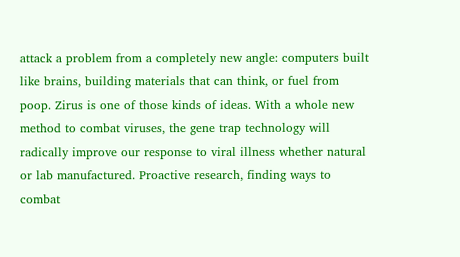attack a problem from a completely new angle: computers built like brains, building materials that can think, or fuel from poop. Zirus is one of those kinds of ideas. With a whole new method to combat viruses, the gene trap technology will radically improve our response to viral illness whether natural or lab manufactured. Proactive research, finding ways to combat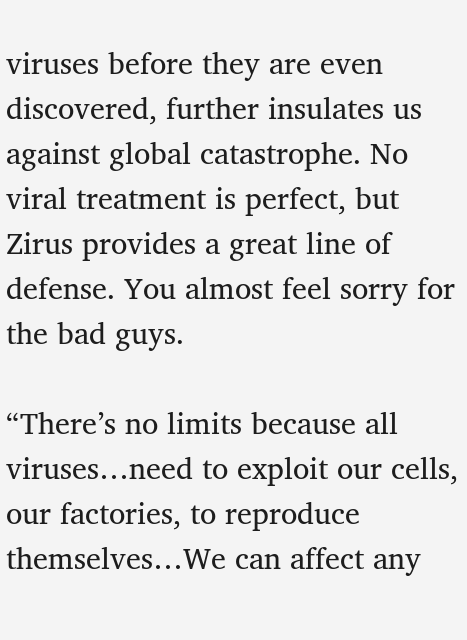viruses before they are even discovered, further insulates us against global catastrophe. No viral treatment is perfect, but Zirus provides a great line of defense. You almost feel sorry for the bad guys.

“There’s no limits because all viruses…need to exploit our cells, our factories, to reproduce themselves…We can affect any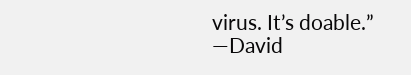virus. It’s doable.” —David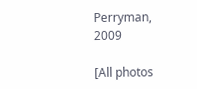Perryman, 2009

[All photos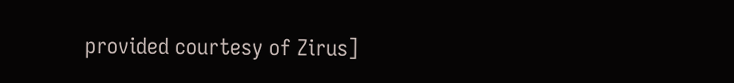provided courtesy of Zirus]